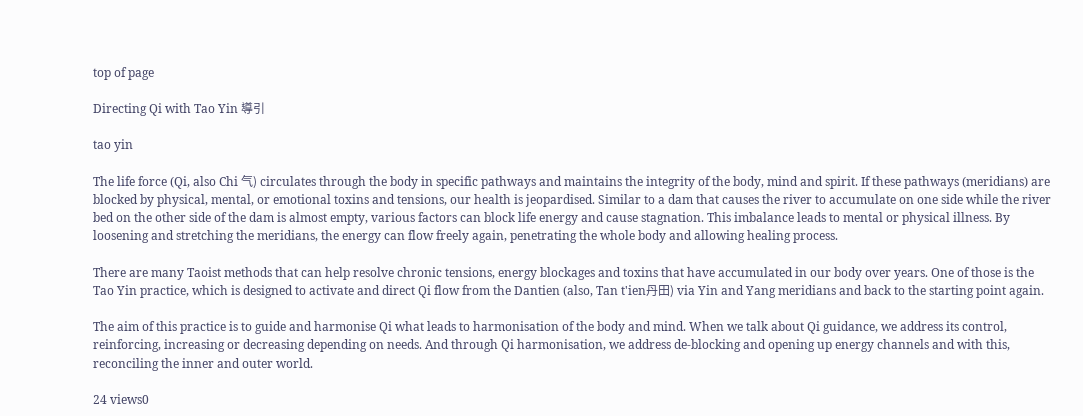top of page

Directing Qi with Tao Yin 導引

tao yin

The life force (Qi, also Chi 气) circulates through the body in specific pathways and maintains the integrity of the body, mind and spirit. If these pathways (meridians) are blocked by physical, mental, or emotional toxins and tensions, our health is jeopardised. Similar to a dam that causes the river to accumulate on one side while the river bed on the other side of the dam is almost empty, various factors can block life energy and cause stagnation. This imbalance leads to mental or physical illness. By loosening and stretching the meridians, the energy can flow freely again, penetrating the whole body and allowing healing process.

There are many Taoist methods that can help resolve chronic tensions, energy blockages and toxins that have accumulated in our body over years. One of those is the Tao Yin practice, which is designed to activate and direct Qi flow from the Dantien (also, Tan t'ien丹田) via Yin and Yang meridians and back to the starting point again.

The aim of this practice is to guide and harmonise Qi what leads to harmonisation of the body and mind. When we talk about Qi guidance, we address its control, reinforcing, increasing or decreasing depending on needs. And through Qi harmonisation, we address de-blocking and opening up energy channels and with this, reconciling the inner and outer world.

24 views0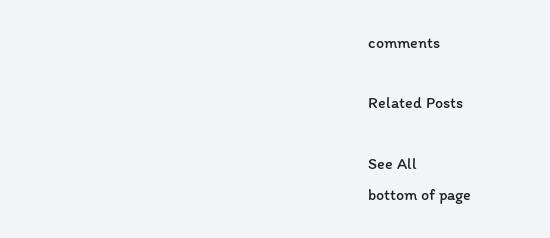comments

Related Posts

See All
bottom of page